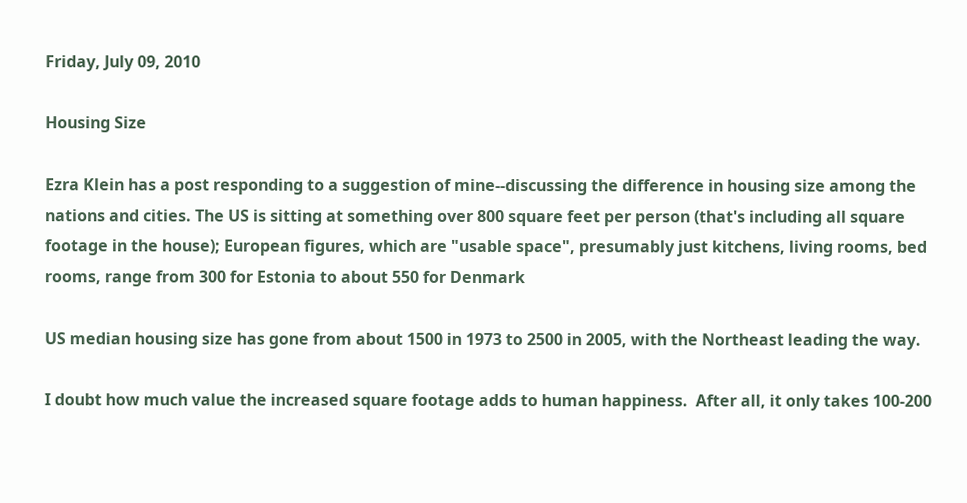Friday, July 09, 2010

Housing Size

Ezra Klein has a post responding to a suggestion of mine--discussing the difference in housing size among the nations and cities. The US is sitting at something over 800 square feet per person (that's including all square footage in the house); European figures, which are "usable space", presumably just kitchens, living rooms, bed rooms, range from 300 for Estonia to about 550 for Denmark

US median housing size has gone from about 1500 in 1973 to 2500 in 2005, with the Northeast leading the way.

I doubt how much value the increased square footage adds to human happiness.  After all, it only takes 100-200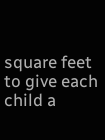square feet to give each child a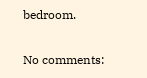bedroom.

No comments: